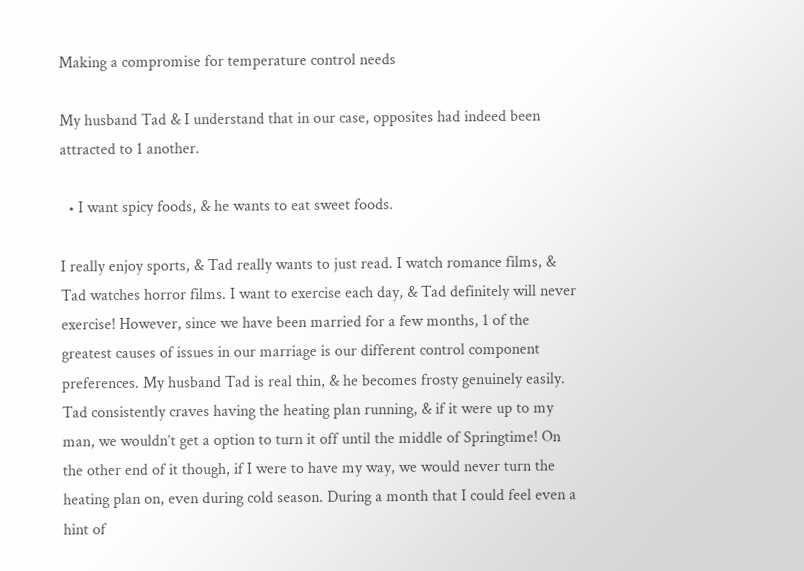Making a compromise for temperature control needs

My husband Tad & I understand that in our case, opposites had indeed been attracted to 1 another.

  • I want spicy foods, & he wants to eat sweet foods.

I really enjoy sports, & Tad really wants to just read. I watch romance films, & Tad watches horror films. I want to exercise each day, & Tad definitely will never exercise! However, since we have been married for a few months, 1 of the greatest causes of issues in our marriage is our different control component preferences. My husband Tad is real thin, & he becomes frosty genuinely easily. Tad consistently craves having the heating plan running, & if it were up to my man, we wouldn’t get a option to turn it off until the middle of Springtime! On the other end of it though, if I were to have my way, we would never turn the heating plan on, even during cold season. During a month that I could feel even a hint of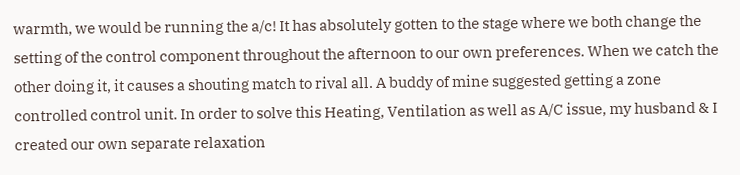warmth, we would be running the a/c! It has absolutely gotten to the stage where we both change the setting of the control component throughout the afternoon to our own preferences. When we catch the other doing it, it causes a shouting match to rival all. A buddy of mine suggested getting a zone controlled control unit. In order to solve this Heating, Ventilation as well as A/C issue, my husband & I created our own separate relaxation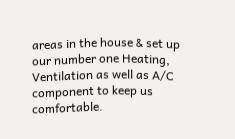areas in the house & set up our number one Heating, Ventilation as well as A/C component to keep us comfortable.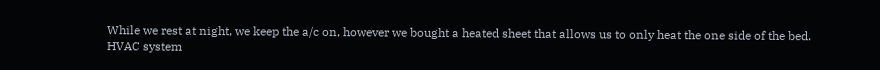While we rest at night, we keep the a/c on, however we bought a heated sheet that allows us to only heat the one side of the bed.
HVAC system